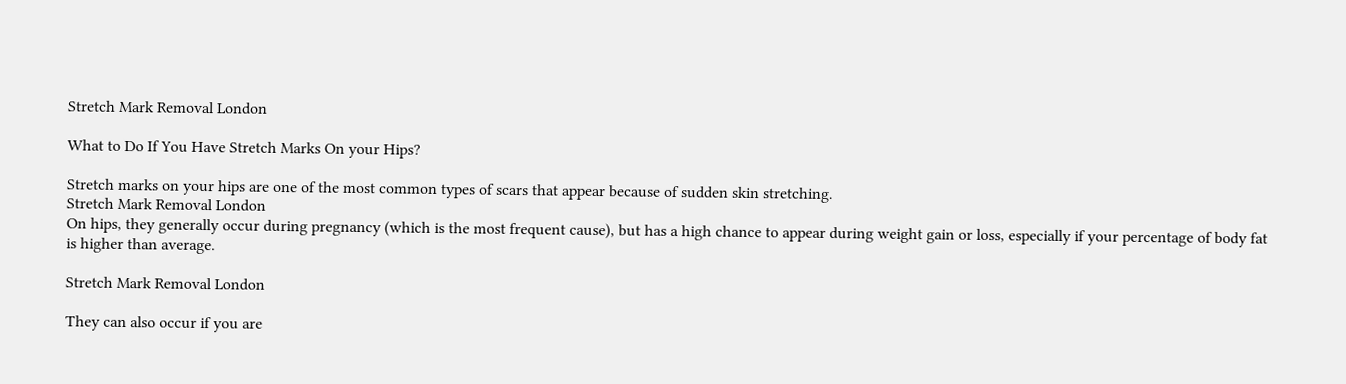Stretch Mark Removal London

What to Do If You Have Stretch Marks On your Hips?

Stretch marks on your hips are one of the most common types of scars that appear because of sudden skin stretching.
Stretch Mark Removal London
On hips, they generally occur during pregnancy (which is the most frequent cause), but has a high chance to appear during weight gain or loss, especially if your percentage of body fat is higher than average.

Stretch Mark Removal London

They can also occur if you are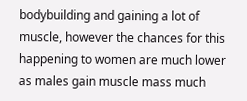bodybuilding and gaining a lot of muscle, however the chances for this happening to women are much lower as males gain muscle mass much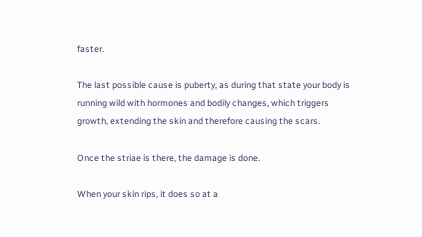faster.

The last possible cause is puberty, as during that state your body is running wild with hormones and bodily changes, which triggers growth, extending the skin and therefore causing the scars.

Once the striae is there, the damage is done.

When your skin rips, it does so at a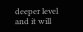deeper level and it will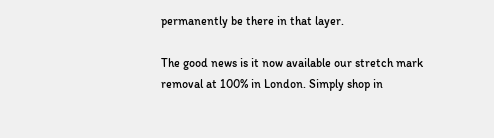permanently be there in that layer.

The good news is it now available our stretch mark removal at 100% in London. Simply shop in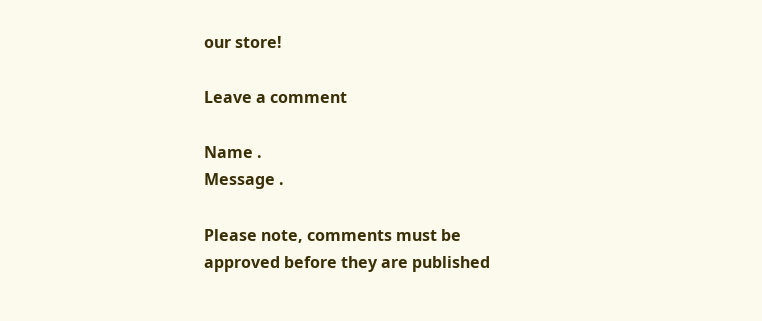our store!

Leave a comment

Name .
Message .

Please note, comments must be approved before they are published